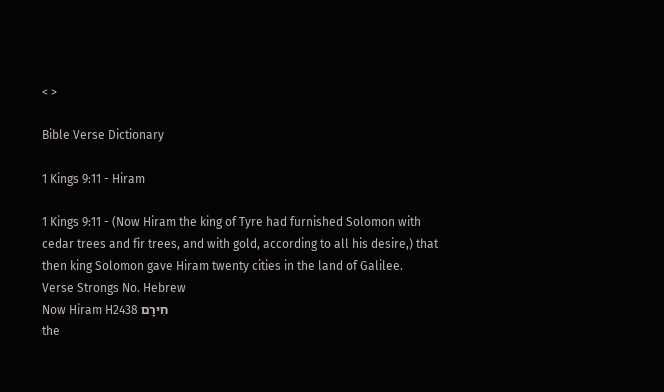< >

Bible Verse Dictionary

1 Kings 9:11 - Hiram

1 Kings 9:11 - (Now Hiram the king of Tyre had furnished Solomon with cedar trees and fir trees, and with gold, according to all his desire,) that then king Solomon gave Hiram twenty cities in the land of Galilee.
Verse Strongs No. Hebrew
Now Hiram H2438 חִירָם
the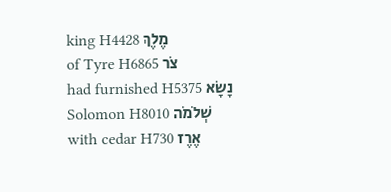king H4428 מֶלֶךְ
of Tyre H6865 צֹר
had furnished H5375 נָשָׂא
Solomon H8010 שְׁלֹמֹה
with cedar H730 אֶרֶז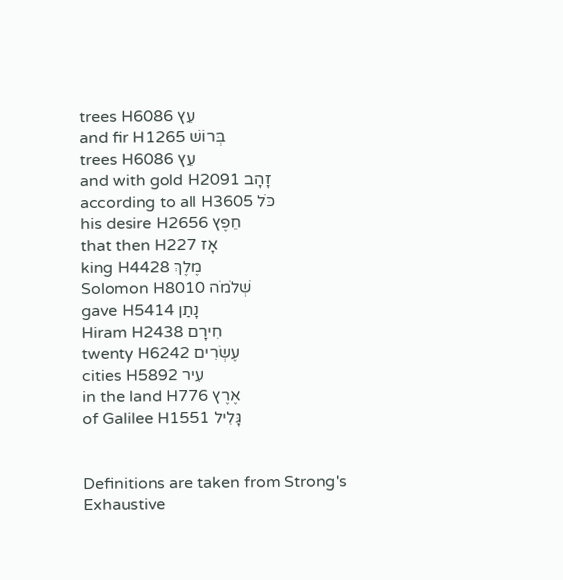trees H6086 עֵץ
and fir H1265 בְּרוֹשׁ
trees H6086 עֵץ
and with gold H2091 זָהָב
according to all H3605 כֹּל
his desire H2656 חֵפֶץ
that then H227 אָז
king H4428 מֶלֶךְ
Solomon H8010 שְׁלֹמֹה
gave H5414 נָתַן
Hiram H2438 חִירָם
twenty H6242 עֶשְׂרִים
cities H5892 עִיר
in the land H776 אֶרֶץ
of Galilee H1551 גָּלִיל


Definitions are taken from Strong's Exhaustive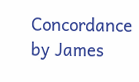Concordance
by James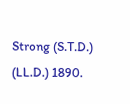Strong (S.T.D.) (LL.D.) 1890.